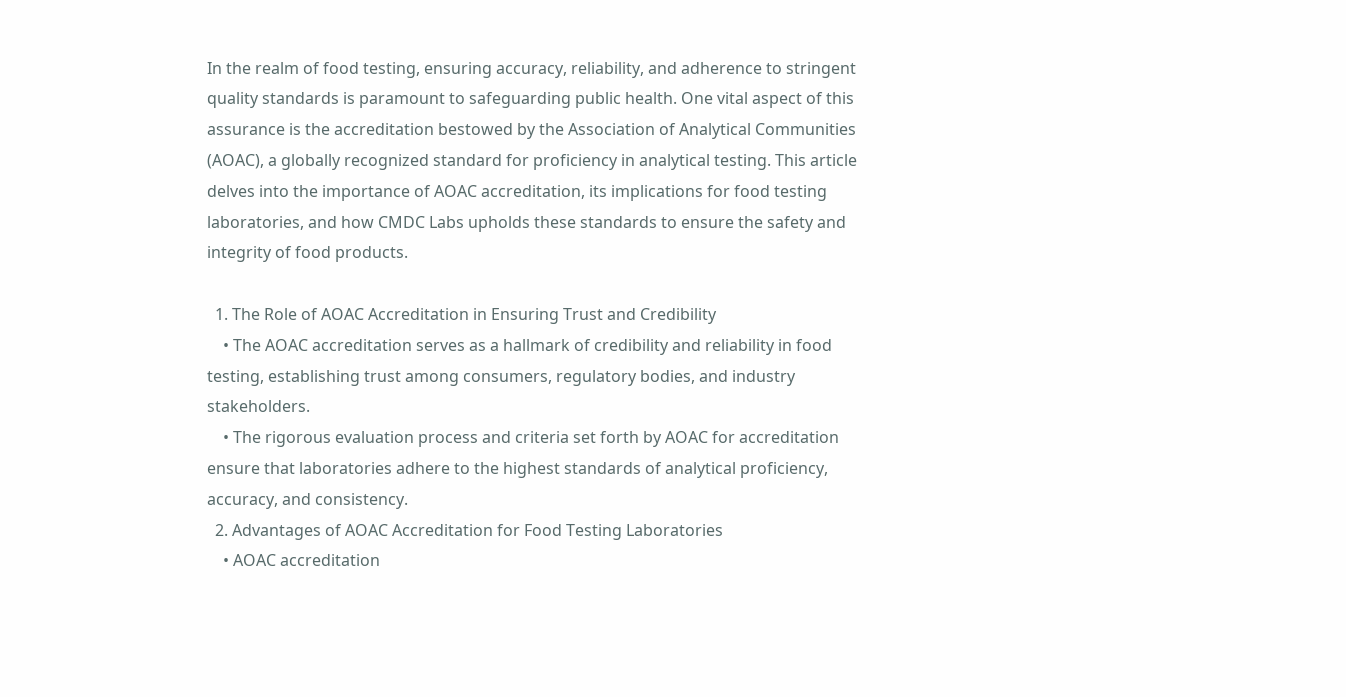In the realm of food testing, ensuring accuracy, reliability, and adherence to stringent quality standards is paramount to safeguarding public health. One vital aspect of this assurance is the accreditation bestowed by the Association of Analytical Communities (AOAC), a globally recognized standard for proficiency in analytical testing. This article delves into the importance of AOAC accreditation, its implications for food testing laboratories, and how CMDC Labs upholds these standards to ensure the safety and integrity of food products.

  1. The Role of AOAC Accreditation in Ensuring Trust and Credibility
    • The AOAC accreditation serves as a hallmark of credibility and reliability in food testing, establishing trust among consumers, regulatory bodies, and industry stakeholders.
    • The rigorous evaluation process and criteria set forth by AOAC for accreditation ensure that laboratories adhere to the highest standards of analytical proficiency, accuracy, and consistency.
  2. Advantages of AOAC Accreditation for Food Testing Laboratories
    • AOAC accreditation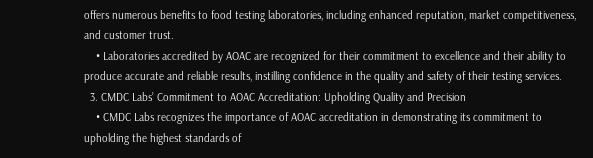offers numerous benefits to food testing laboratories, including enhanced reputation, market competitiveness, and customer trust.
    • Laboratories accredited by AOAC are recognized for their commitment to excellence and their ability to produce accurate and reliable results, instilling confidence in the quality and safety of their testing services.
  3. CMDC Labs’ Commitment to AOAC Accreditation: Upholding Quality and Precision
    • CMDC Labs recognizes the importance of AOAC accreditation in demonstrating its commitment to upholding the highest standards of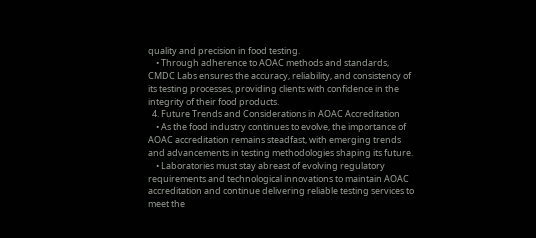quality and precision in food testing.
    • Through adherence to AOAC methods and standards, CMDC Labs ensures the accuracy, reliability, and consistency of its testing processes, providing clients with confidence in the integrity of their food products.
  4. Future Trends and Considerations in AOAC Accreditation
    • As the food industry continues to evolve, the importance of AOAC accreditation remains steadfast, with emerging trends and advancements in testing methodologies shaping its future.
    • Laboratories must stay abreast of evolving regulatory requirements and technological innovations to maintain AOAC accreditation and continue delivering reliable testing services to meet the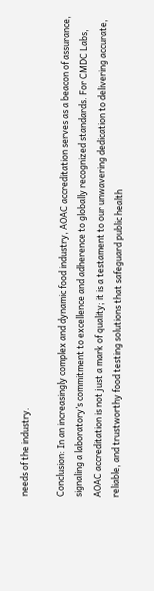needs of the industry.

Conclusion: In an increasingly complex and dynamic food industry, AOAC accreditation serves as a beacon of assurance, signaling a laboratory’s commitment to excellence and adherence to globally recognized standards. For CMDC Labs, AOAC accreditation is not just a mark of quality; it is a testament to our unwavering dedication to delivering accurate, reliable, and trustworthy food testing solutions that safeguard public health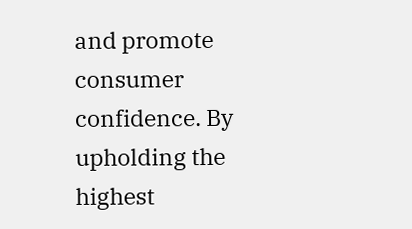and promote consumer confidence. By upholding the highest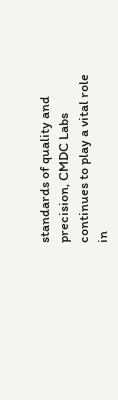standards of quality and precision, CMDC Labs continues to play a vital role in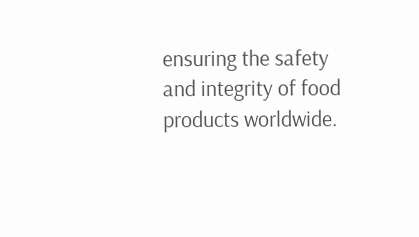ensuring the safety and integrity of food products worldwide.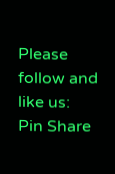Please follow and like us:
Pin Share